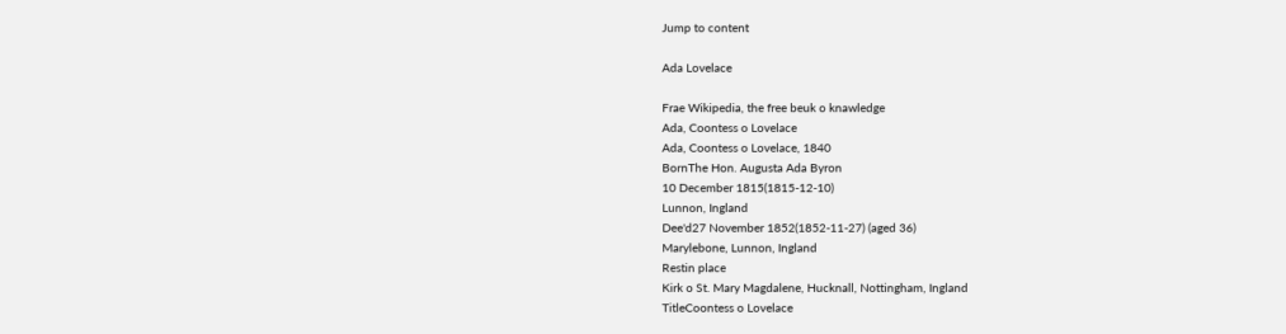Jump to content

Ada Lovelace

Frae Wikipedia, the free beuk o knawledge
Ada, Coontess o Lovelace
Ada, Coontess o Lovelace, 1840
BornThe Hon. Augusta Ada Byron
10 December 1815(1815-12-10)
Lunnon, Ingland
Dee'd27 November 1852(1852-11-27) (aged 36)
Marylebone, Lunnon, Ingland
Restin place
Kirk o St. Mary Magdalene, Hucknall, Nottingham, Ingland
TitleCoontess o Lovelace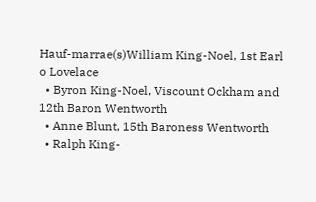Hauf-marrae(s)William King-Noel, 1st Earl o Lovelace
  • Byron King-Noel, Viscount Ockham and 12th Baron Wentworth
  • Anne Blunt, 15th Baroness Wentworth
  • Ralph King-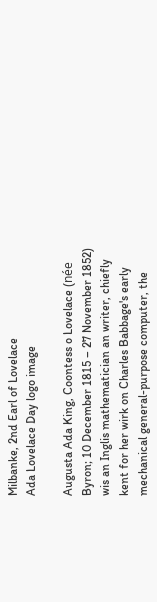Milbanke, 2nd Earl of Lovelace
Ada Lovelace Day logo image

Augusta Ada King, Coontess o Lovelace (née Byron; 10 December 1815 – 27 November 1852) wis an Inglis mathematician an writer, chiefly kent for her wirk on Charles Babbage's early mechanical general-purpose computer, the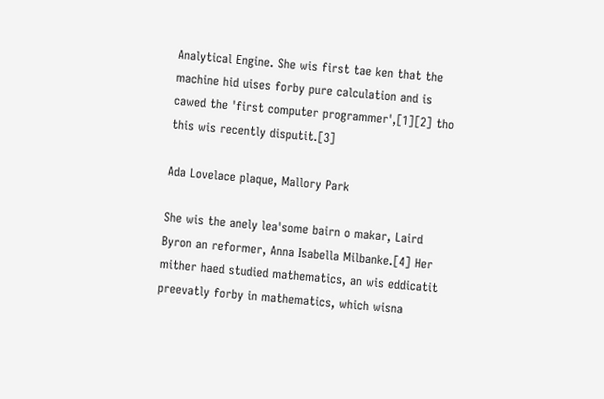Analytical Engine. She wis first tae ken that the machine hid uises forby pure calculation and is cawed the 'first computer programmer',[1][2] tho this wis recently disputit.[3]

Ada Lovelace plaque, Mallory Park

She wis the anely lea'some bairn o makar, Laird Byron an reformer, Anna Isabella Milbanke.[4] Her mither haed studied mathematics, an wis eddicatit preevatly forby in mathematics, which wisna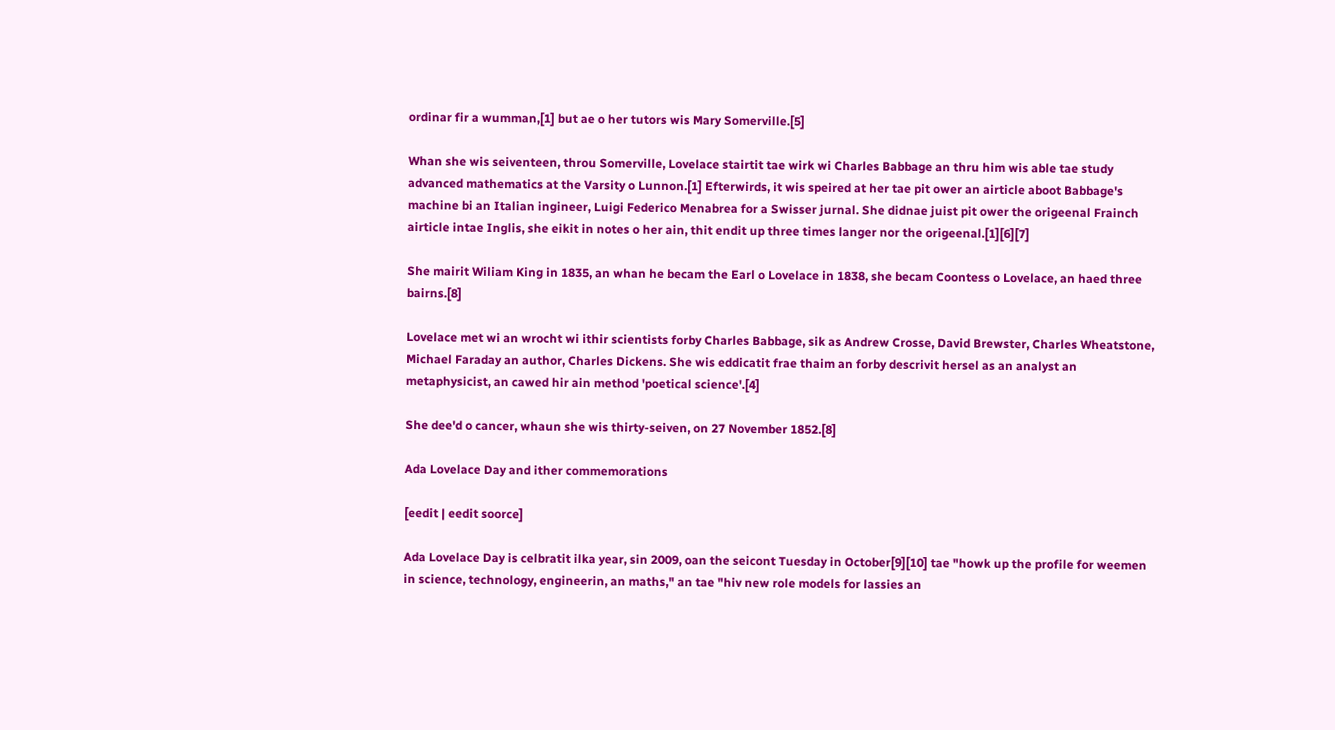ordinar fir a wumman,[1] but ae o her tutors wis Mary Somerville.[5]

Whan she wis seiventeen, throu Somerville, Lovelace stairtit tae wirk wi Charles Babbage an thru him wis able tae study advanced mathematics at the Varsity o Lunnon.[1] Efterwirds, it wis speired at her tae pit ower an airticle aboot Babbage's machine bi an Italian ingineer, Luigi Federico Menabrea for a Swisser jurnal. She didnae juist pit ower the origeenal Frainch airticle intae Inglis, she eikit in notes o her ain, thit endit up three times langer nor the origeenal.[1][6][7]

She mairit Wiliam King in 1835, an whan he becam the Earl o Lovelace in 1838, she becam Coontess o Lovelace, an haed three bairns.[8]

Lovelace met wi an wrocht wi ithir scientists forby Charles Babbage, sik as Andrew Crosse, David Brewster, Charles Wheatstone, Michael Faraday an author, Charles Dickens. She wis eddicatit frae thaim an forby descrivit hersel as an analyst an metaphysicist, an cawed hir ain method 'poetical science'.[4]

She dee'd o cancer, whaun she wis thirty-seiven, on 27 November 1852.[8]

Ada Lovelace Day and ither commemorations

[eedit | eedit soorce]

Ada Lovelace Day is celbratit ilka year, sin 2009, oan the seicont Tuesday in October[9][10] tae "howk up the profile for weemen in science, technology, engineerin, an maths," an tae "hiv new role models for lassies an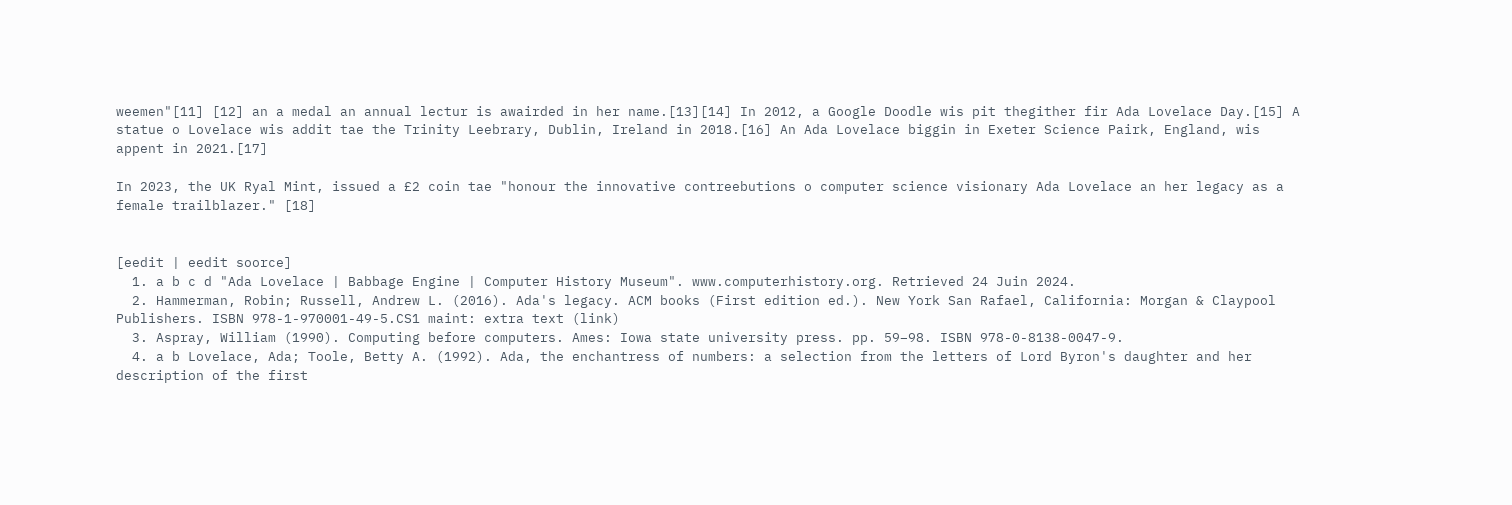weemen"[11] [12] an a medal an annual lectur is awairded in her name.[13][14] In 2012, a Google Doodle wis pit thegither fir Ada Lovelace Day.[15] A statue o Lovelace wis addit tae the Trinity Leebrary, Dublin, Ireland in 2018.[16] An Ada Lovelace biggin in Exeter Science Pairk, England, wis appent in 2021.[17]

In 2023, the UK Ryal Mint, issued a £2 coin tae "honour the innovative contreebutions o computer science visionary Ada Lovelace an her legacy as a female trailblazer." [18]


[eedit | eedit soorce]
  1. a b c d "Ada Lovelace | Babbage Engine | Computer History Museum". www.computerhistory.org. Retrieved 24 Juin 2024.
  2. Hammerman, Robin; Russell, Andrew L. (2016). Ada's legacy. ACM books (First edition ed.). New York San Rafael, California: Morgan & Claypool Publishers. ISBN 978-1-970001-49-5.CS1 maint: extra text (link)
  3. Aspray, William (1990). Computing before computers. Ames: Iowa state university press. pp. 59–98. ISBN 978-0-8138-0047-9.
  4. a b Lovelace, Ada; Toole, Betty A. (1992). Ada, the enchantress of numbers: a selection from the letters of Lord Byron's daughter and her description of the first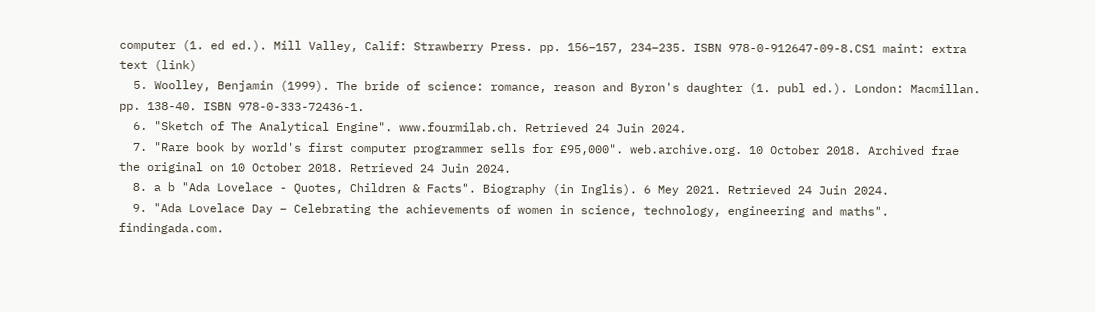computer (1. ed ed.). Mill Valley, Calif: Strawberry Press. pp. 156–157, 234–235. ISBN 978-0-912647-09-8.CS1 maint: extra text (link)
  5. Woolley, Benjamin (1999). The bride of science: romance, reason and Byron's daughter (1. publ ed.). London: Macmillan. pp. 138-40. ISBN 978-0-333-72436-1.
  6. "Sketch of The Analytical Engine". www.fourmilab.ch. Retrieved 24 Juin 2024.
  7. "Rare book by world's first computer programmer sells for £95,000". web.archive.org. 10 October 2018. Archived frae the original on 10 October 2018. Retrieved 24 Juin 2024.
  8. a b "Ada Lovelace - Quotes, Children & Facts". Biography (in Inglis). 6 Mey 2021. Retrieved 24 Juin 2024.
  9. "Ada Lovelace Day – Celebrating the achievements of women in science, technology, engineering and maths". findingada.com.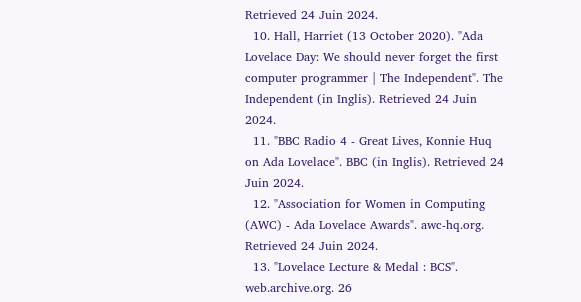Retrieved 24 Juin 2024.
  10. Hall, Harriet (13 October 2020). "Ada Lovelace Day: We should never forget the first computer programmer | The Independent". The Independent (in Inglis). Retrieved 24 Juin 2024.
  11. "BBC Radio 4 - Great Lives, Konnie Huq on Ada Lovelace". BBC (in Inglis). Retrieved 24 Juin 2024.
  12. "Association for Women in Computing (AWC) - Ada Lovelace Awards". awc-hq.org. Retrieved 24 Juin 2024.
  13. "Lovelace Lecture & Medal : BCS". web.archive.org. 26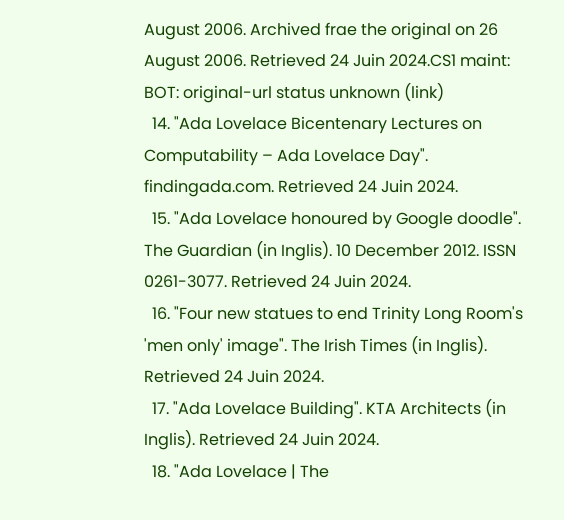August 2006. Archived frae the original on 26 August 2006. Retrieved 24 Juin 2024.CS1 maint: BOT: original-url status unknown (link)
  14. "Ada Lovelace Bicentenary Lectures on Computability – Ada Lovelace Day". findingada.com. Retrieved 24 Juin 2024.
  15. "Ada Lovelace honoured by Google doodle". The Guardian (in Inglis). 10 December 2012. ISSN 0261-3077. Retrieved 24 Juin 2024.
  16. "Four new statues to end Trinity Long Room's 'men only' image". The Irish Times (in Inglis). Retrieved 24 Juin 2024.
  17. "Ada Lovelace Building". KTA Architects (in Inglis). Retrieved 24 Juin 2024.
  18. "Ada Lovelace | The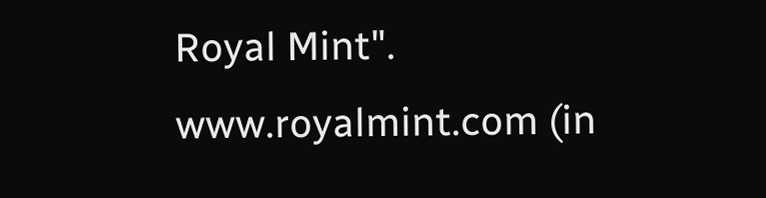Royal Mint". www.royalmint.com (in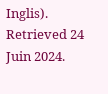Inglis). Retrieved 24 Juin 2024.